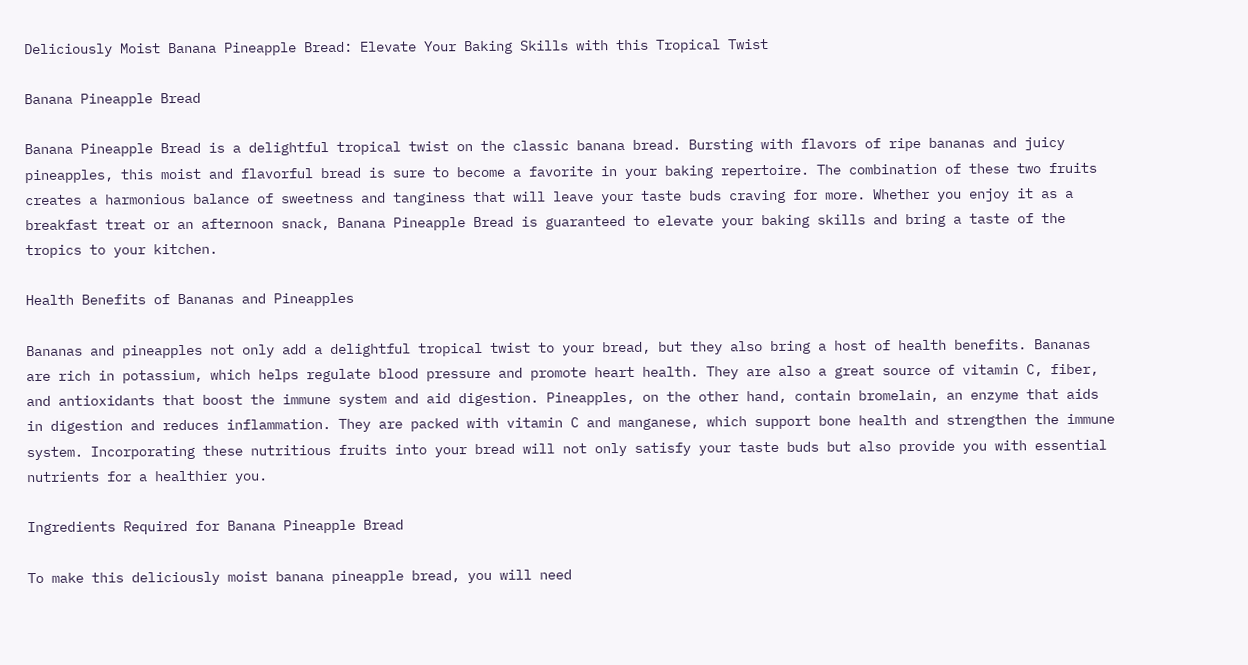Deliciously Moist Banana Pineapple Bread: Elevate Your Baking Skills with this Tropical Twist

Banana Pineapple Bread

Banana Pineapple Bread is a delightful tropical twist on the classic banana bread. Bursting with flavors of ripe bananas and juicy pineapples, this moist and flavorful bread is sure to become a favorite in your baking repertoire. The combination of these two fruits creates a harmonious balance of sweetness and tanginess that will leave your taste buds craving for more. Whether you enjoy it as a breakfast treat or an afternoon snack, Banana Pineapple Bread is guaranteed to elevate your baking skills and bring a taste of the tropics to your kitchen.

Health Benefits of Bananas and Pineapples

Bananas and pineapples not only add a delightful tropical twist to your bread, but they also bring a host of health benefits. Bananas are rich in potassium, which helps regulate blood pressure and promote heart health. They are also a great source of vitamin C, fiber, and antioxidants that boost the immune system and aid digestion. Pineapples, on the other hand, contain bromelain, an enzyme that aids in digestion and reduces inflammation. They are packed with vitamin C and manganese, which support bone health and strengthen the immune system. Incorporating these nutritious fruits into your bread will not only satisfy your taste buds but also provide you with essential nutrients for a healthier you.

Ingredients Required for Banana Pineapple Bread

To make this deliciously moist banana pineapple bread, you will need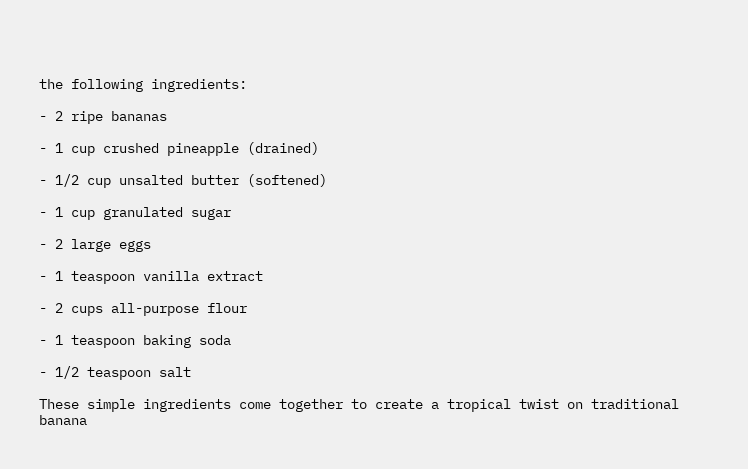the following ingredients:

- 2 ripe bananas

- 1 cup crushed pineapple (drained)

- 1/2 cup unsalted butter (softened)

- 1 cup granulated sugar

- 2 large eggs

- 1 teaspoon vanilla extract

- 2 cups all-purpose flour

- 1 teaspoon baking soda

- 1/2 teaspoon salt

These simple ingredients come together to create a tropical twist on traditional banana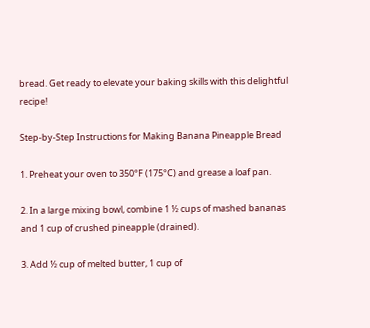bread. Get ready to elevate your baking skills with this delightful recipe!

Step-by-Step Instructions for Making Banana Pineapple Bread

1. Preheat your oven to 350°F (175°C) and grease a loaf pan.

2. In a large mixing bowl, combine 1 ½ cups of mashed bananas and 1 cup of crushed pineapple (drained).

3. Add ½ cup of melted butter, 1 cup of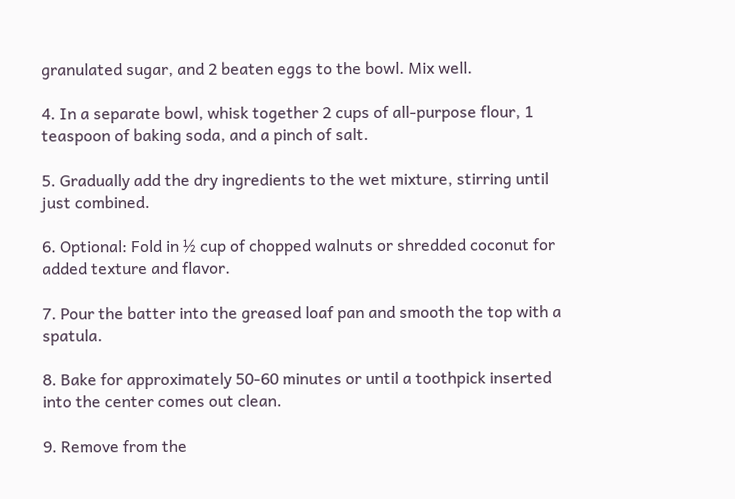granulated sugar, and 2 beaten eggs to the bowl. Mix well.

4. In a separate bowl, whisk together 2 cups of all-purpose flour, 1 teaspoon of baking soda, and a pinch of salt.

5. Gradually add the dry ingredients to the wet mixture, stirring until just combined.

6. Optional: Fold in ½ cup of chopped walnuts or shredded coconut for added texture and flavor.

7. Pour the batter into the greased loaf pan and smooth the top with a spatula.

8. Bake for approximately 50-60 minutes or until a toothpick inserted into the center comes out clean.

9. Remove from the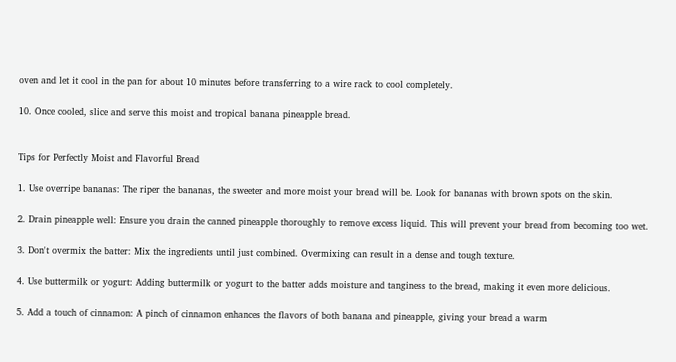oven and let it cool in the pan for about 10 minutes before transferring to a wire rack to cool completely.

10. Once cooled, slice and serve this moist and tropical banana pineapple bread.


Tips for Perfectly Moist and Flavorful Bread

1. Use overripe bananas: The riper the bananas, the sweeter and more moist your bread will be. Look for bananas with brown spots on the skin.

2. Drain pineapple well: Ensure you drain the canned pineapple thoroughly to remove excess liquid. This will prevent your bread from becoming too wet.

3. Don't overmix the batter: Mix the ingredients until just combined. Overmixing can result in a dense and tough texture.

4. Use buttermilk or yogurt: Adding buttermilk or yogurt to the batter adds moisture and tanginess to the bread, making it even more delicious.

5. Add a touch of cinnamon: A pinch of cinnamon enhances the flavors of both banana and pineapple, giving your bread a warm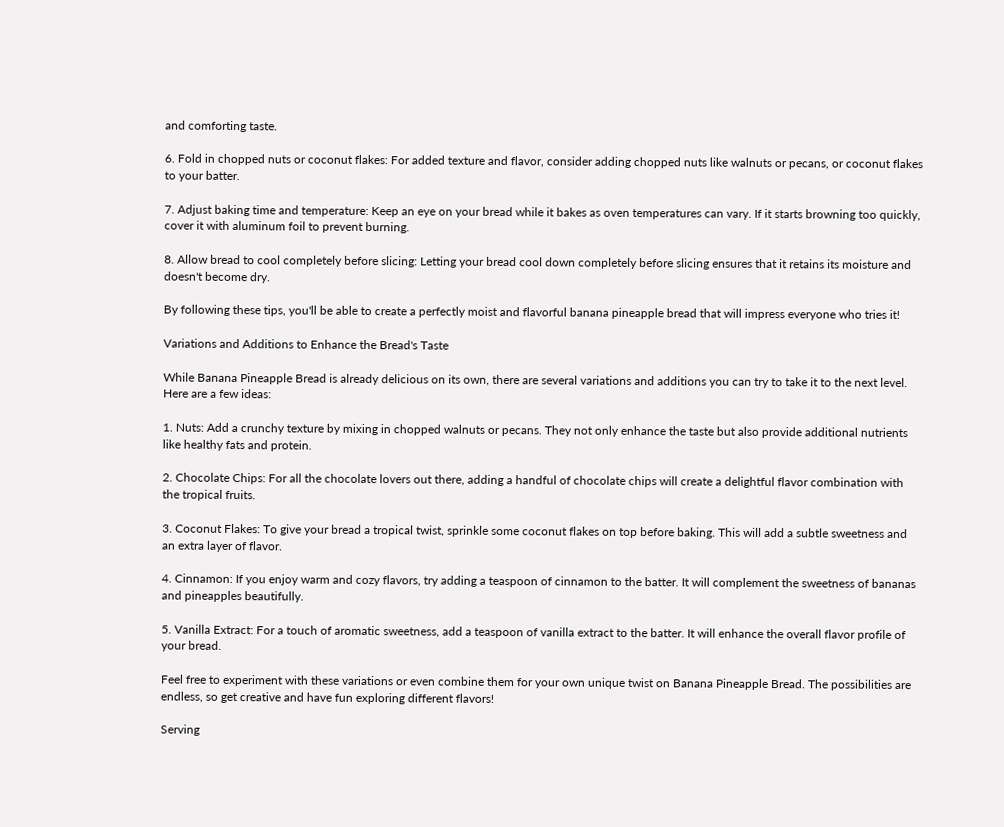and comforting taste.

6. Fold in chopped nuts or coconut flakes: For added texture and flavor, consider adding chopped nuts like walnuts or pecans, or coconut flakes to your batter.

7. Adjust baking time and temperature: Keep an eye on your bread while it bakes as oven temperatures can vary. If it starts browning too quickly, cover it with aluminum foil to prevent burning.

8. Allow bread to cool completely before slicing: Letting your bread cool down completely before slicing ensures that it retains its moisture and doesn't become dry.

By following these tips, you'll be able to create a perfectly moist and flavorful banana pineapple bread that will impress everyone who tries it!

Variations and Additions to Enhance the Bread's Taste

While Banana Pineapple Bread is already delicious on its own, there are several variations and additions you can try to take it to the next level. Here are a few ideas:

1. Nuts: Add a crunchy texture by mixing in chopped walnuts or pecans. They not only enhance the taste but also provide additional nutrients like healthy fats and protein.

2. Chocolate Chips: For all the chocolate lovers out there, adding a handful of chocolate chips will create a delightful flavor combination with the tropical fruits.

3. Coconut Flakes: To give your bread a tropical twist, sprinkle some coconut flakes on top before baking. This will add a subtle sweetness and an extra layer of flavor.

4. Cinnamon: If you enjoy warm and cozy flavors, try adding a teaspoon of cinnamon to the batter. It will complement the sweetness of bananas and pineapples beautifully.

5. Vanilla Extract: For a touch of aromatic sweetness, add a teaspoon of vanilla extract to the batter. It will enhance the overall flavor profile of your bread.

Feel free to experiment with these variations or even combine them for your own unique twist on Banana Pineapple Bread. The possibilities are endless, so get creative and have fun exploring different flavors!

Serving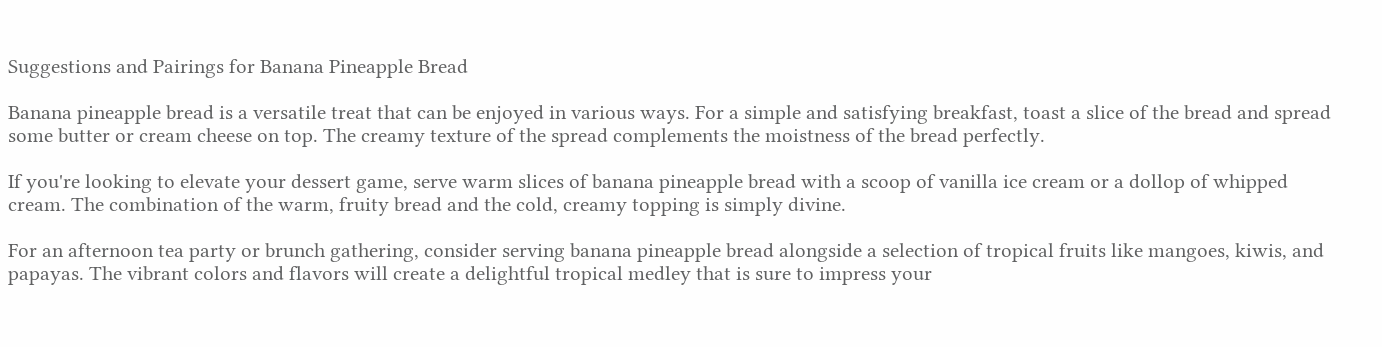Suggestions and Pairings for Banana Pineapple Bread

Banana pineapple bread is a versatile treat that can be enjoyed in various ways. For a simple and satisfying breakfast, toast a slice of the bread and spread some butter or cream cheese on top. The creamy texture of the spread complements the moistness of the bread perfectly.

If you're looking to elevate your dessert game, serve warm slices of banana pineapple bread with a scoop of vanilla ice cream or a dollop of whipped cream. The combination of the warm, fruity bread and the cold, creamy topping is simply divine.

For an afternoon tea party or brunch gathering, consider serving banana pineapple bread alongside a selection of tropical fruits like mangoes, kiwis, and papayas. The vibrant colors and flavors will create a delightful tropical medley that is sure to impress your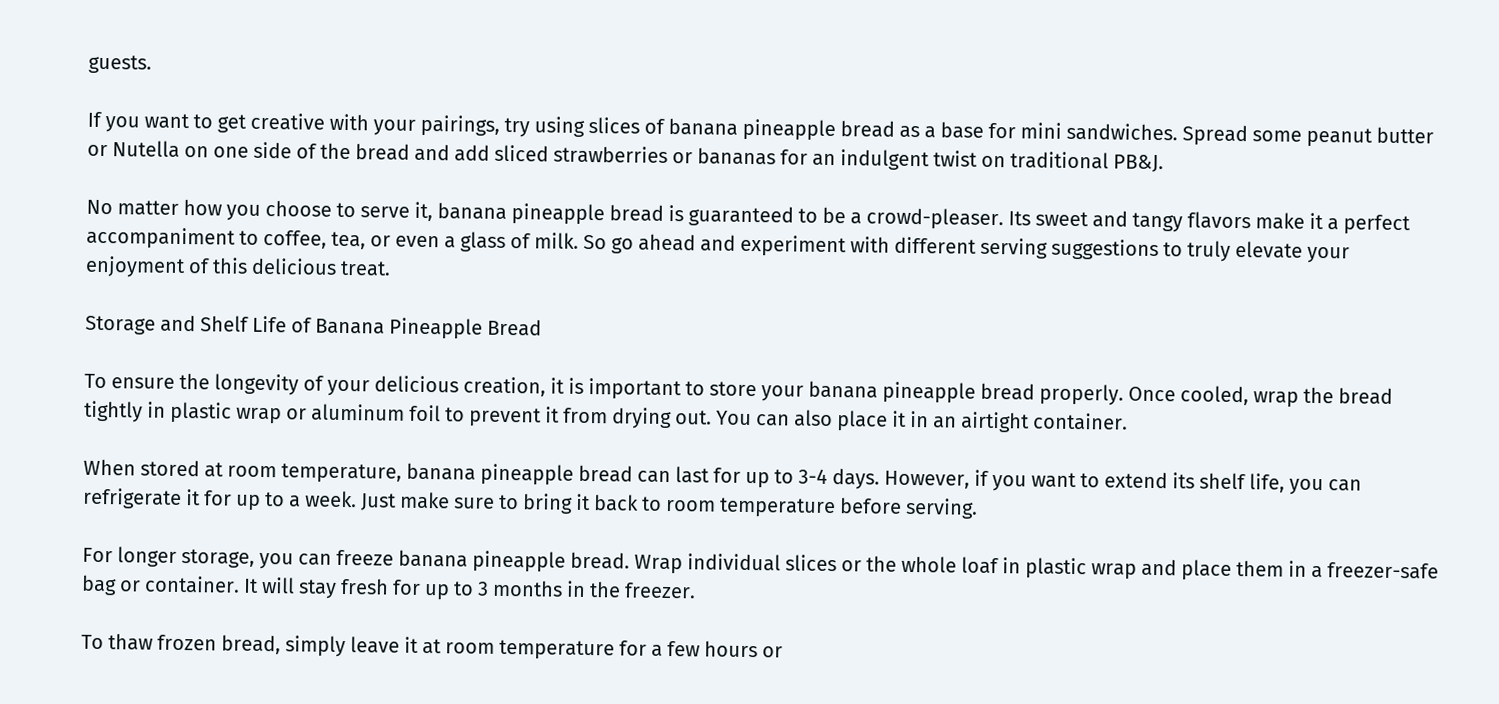guests.

If you want to get creative with your pairings, try using slices of banana pineapple bread as a base for mini sandwiches. Spread some peanut butter or Nutella on one side of the bread and add sliced strawberries or bananas for an indulgent twist on traditional PB&J.

No matter how you choose to serve it, banana pineapple bread is guaranteed to be a crowd-pleaser. Its sweet and tangy flavors make it a perfect accompaniment to coffee, tea, or even a glass of milk. So go ahead and experiment with different serving suggestions to truly elevate your enjoyment of this delicious treat.

Storage and Shelf Life of Banana Pineapple Bread

To ensure the longevity of your delicious creation, it is important to store your banana pineapple bread properly. Once cooled, wrap the bread tightly in plastic wrap or aluminum foil to prevent it from drying out. You can also place it in an airtight container.

When stored at room temperature, banana pineapple bread can last for up to 3-4 days. However, if you want to extend its shelf life, you can refrigerate it for up to a week. Just make sure to bring it back to room temperature before serving.

For longer storage, you can freeze banana pineapple bread. Wrap individual slices or the whole loaf in plastic wrap and place them in a freezer-safe bag or container. It will stay fresh for up to 3 months in the freezer.

To thaw frozen bread, simply leave it at room temperature for a few hours or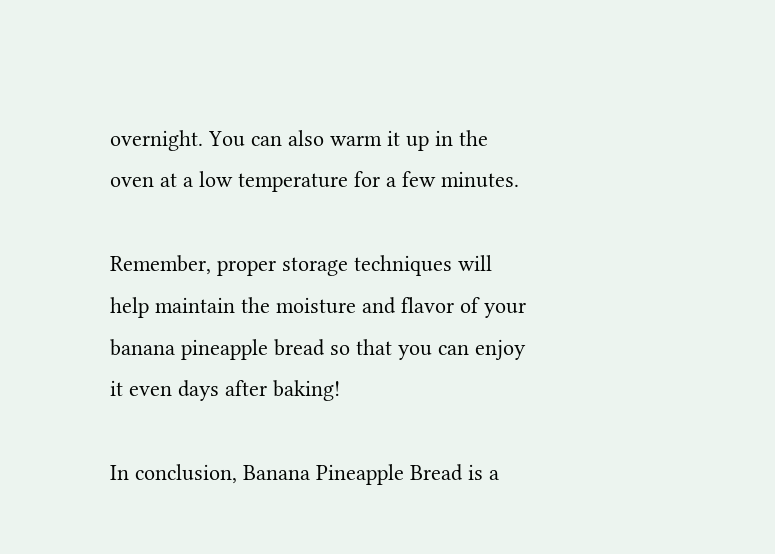overnight. You can also warm it up in the oven at a low temperature for a few minutes.

Remember, proper storage techniques will help maintain the moisture and flavor of your banana pineapple bread so that you can enjoy it even days after baking!

In conclusion, Banana Pineapple Bread is a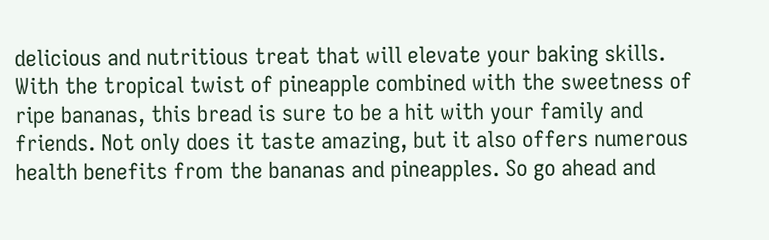delicious and nutritious treat that will elevate your baking skills. With the tropical twist of pineapple combined with the sweetness of ripe bananas, this bread is sure to be a hit with your family and friends. Not only does it taste amazing, but it also offers numerous health benefits from the bananas and pineapples. So go ahead and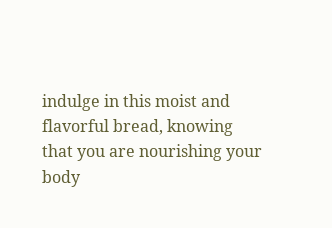indulge in this moist and flavorful bread, knowing that you are nourishing your body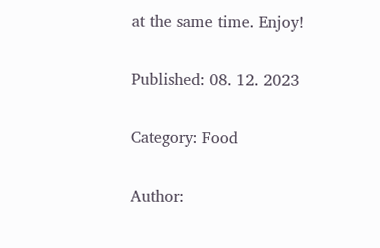at the same time. Enjoy!

Published: 08. 12. 2023

Category: Food

Author: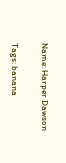Name: Harper Dawson

Tags: banana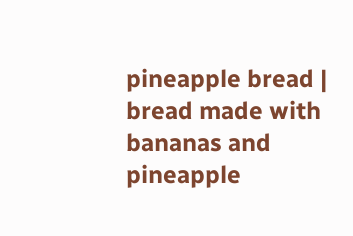pineapple bread | bread made with bananas and pineapple